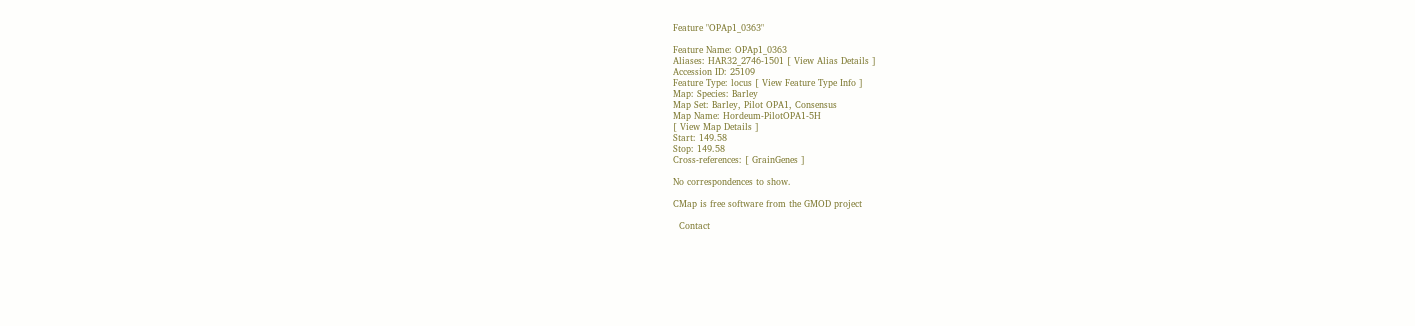Feature "OPAp1_0363"

Feature Name: OPAp1_0363
Aliases: HAR32_2746-1501 [ View Alias Details ]
Accession ID: 25109
Feature Type: locus [ View Feature Type Info ]
Map: Species: Barley
Map Set: Barley, Pilot OPA1, Consensus
Map Name: Hordeum-PilotOPA1-5H
[ View Map Details ]
Start: 149.58
Stop: 149.58
Cross-references: [ GrainGenes ]

No correspondences to show.

CMap is free software from the GMOD project

  Contact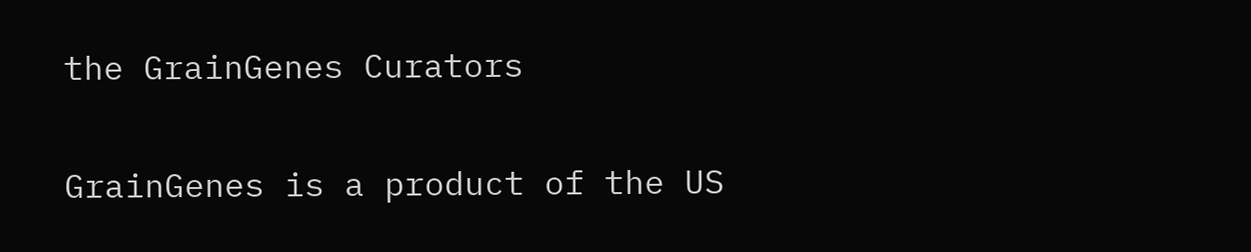the GrainGenes Curators

GrainGenes is a product of the US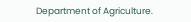Department of Agriculture.